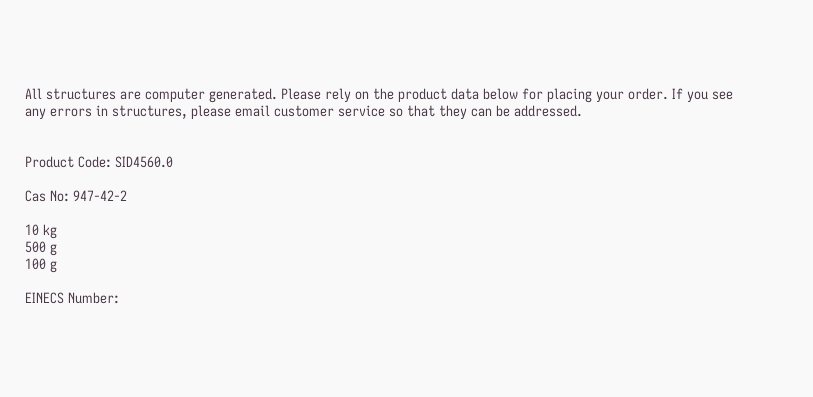All structures are computer generated. Please rely on the product data below for placing your order. If you see any errors in structures, please email customer service so that they can be addressed.


Product Code: SID4560.0

Cas No: 947-42-2

10 kg
500 g
100 g

EINECS Number: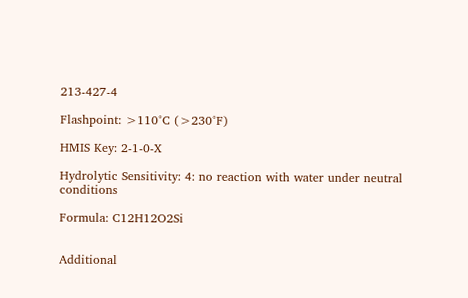213-427-4

Flashpoint: >110°C (>230°F)

HMIS Key: 2-1-0-X

Hydrolytic Sensitivity: 4: no reaction with water under neutral conditions

Formula: C12H12O2Si


Additional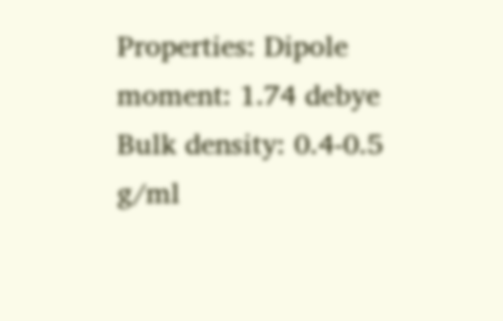Properties: Dipole moment: 1.74 debye
Bulk density: 0.4-0.5 g/ml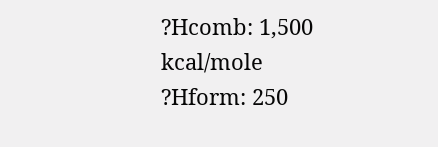?Hcomb: 1,500 kcal/mole
?Hform: 250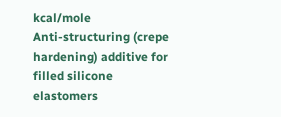kcal/mole
Anti-structuring (crepe hardening) additive for filled silicone elastomers